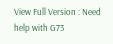View Full Version : Need help with G73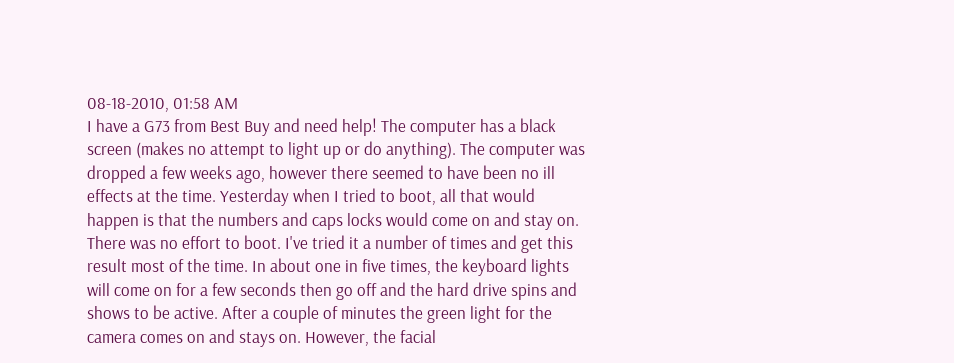08-18-2010, 01:58 AM
I have a G73 from Best Buy and need help! The computer has a black screen (makes no attempt to light up or do anything). The computer was dropped a few weeks ago, however there seemed to have been no ill effects at the time. Yesterday when I tried to boot, all that would happen is that the numbers and caps locks would come on and stay on. There was no effort to boot. I've tried it a number of times and get this result most of the time. In about one in five times, the keyboard lights will come on for a few seconds then go off and the hard drive spins and shows to be active. After a couple of minutes the green light for the camera comes on and stays on. However, the facial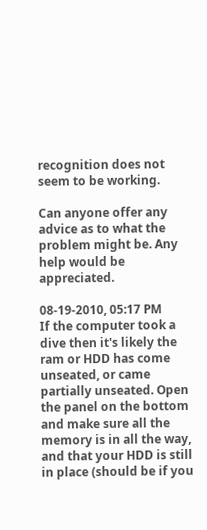recognition does not seem to be working.

Can anyone offer any advice as to what the problem might be. Any help would be appreciated.

08-19-2010, 05:17 PM
If the computer took a dive then it's likely the ram or HDD has come unseated, or came partially unseated. Open the panel on the bottom and make sure all the memory is in all the way, and that your HDD is still in place (should be if you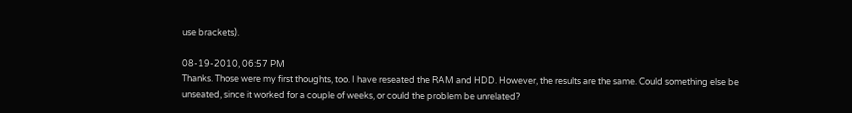use brackets).

08-19-2010, 06:57 PM
Thanks. Those were my first thoughts, too. I have reseated the RAM and HDD. However, the results are the same. Could something else be unseated, since it worked for a couple of weeks, or could the problem be unrelated?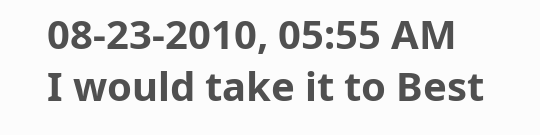08-23-2010, 05:55 AM
I would take it to Best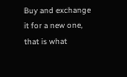Buy and exchange it for a new one, that is what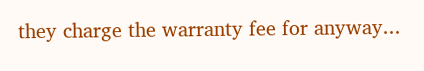they charge the warranty fee for anyway...